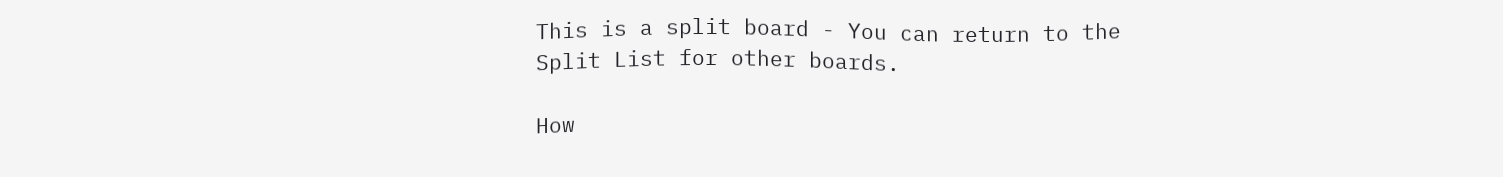This is a split board - You can return to the Split List for other boards.

How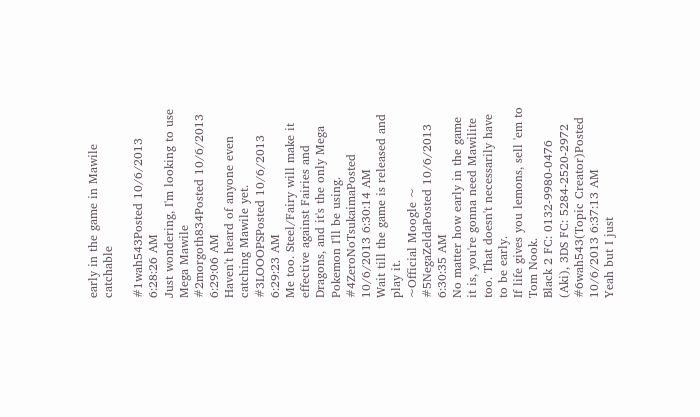early in the game in Mawile catchable

#1wah543Posted 10/6/2013 6:28:26 AM
Just wondering, I'm looking to use Mega Mawile
#2morgoth834Posted 10/6/2013 6:29:06 AM
Haven't heard of anyone even catching Mawile yet.
#3LOOOPSPosted 10/6/2013 6:29:23 AM
Me too. Steel/Fairy will make it effective against Fairies and Dragons, and it's the only Mega Pokemon I'll be using.
#4ZeroNoTsukaimaPosted 10/6/2013 6:30:14 AM
Wait till the game is released and play it.
~Official Moogle ~
#5NegaZeldaPosted 10/6/2013 6:30:35 AM
No matter how early in the game it is, you're gonna need Mawilite too. That doesn't necessarily have to be early.
If life gives you lemons, sell 'em to Tom Nook.
Black 2 FC: 0132-9980-0476 (Aki), 3DS FC: 5284-2520-2972
#6wah543(Topic Creator)Posted 10/6/2013 6:37:13 AM
Yeah but I just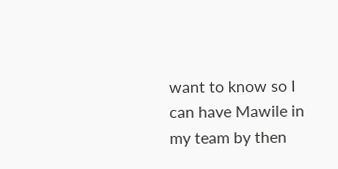want to know so I can have Mawile in my team by then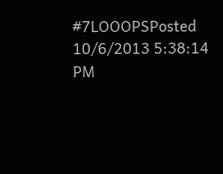#7LOOOPSPosted 10/6/2013 5:38:14 PM